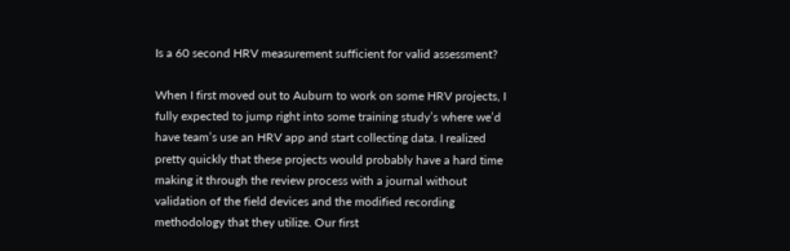Is a 60 second HRV measurement sufficient for valid assessment?

When I first moved out to Auburn to work on some HRV projects, I fully expected to jump right into some training study’s where we’d have team’s use an HRV app and start collecting data. I realized pretty quickly that these projects would probably have a hard time making it through the review process with a journal without validation of the field devices and the modified recording methodology that they utilize. Our first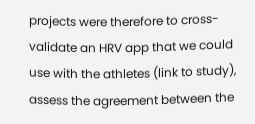projects were therefore to cross-validate an HRV app that we could use with the athletes (link to study), assess the agreement between the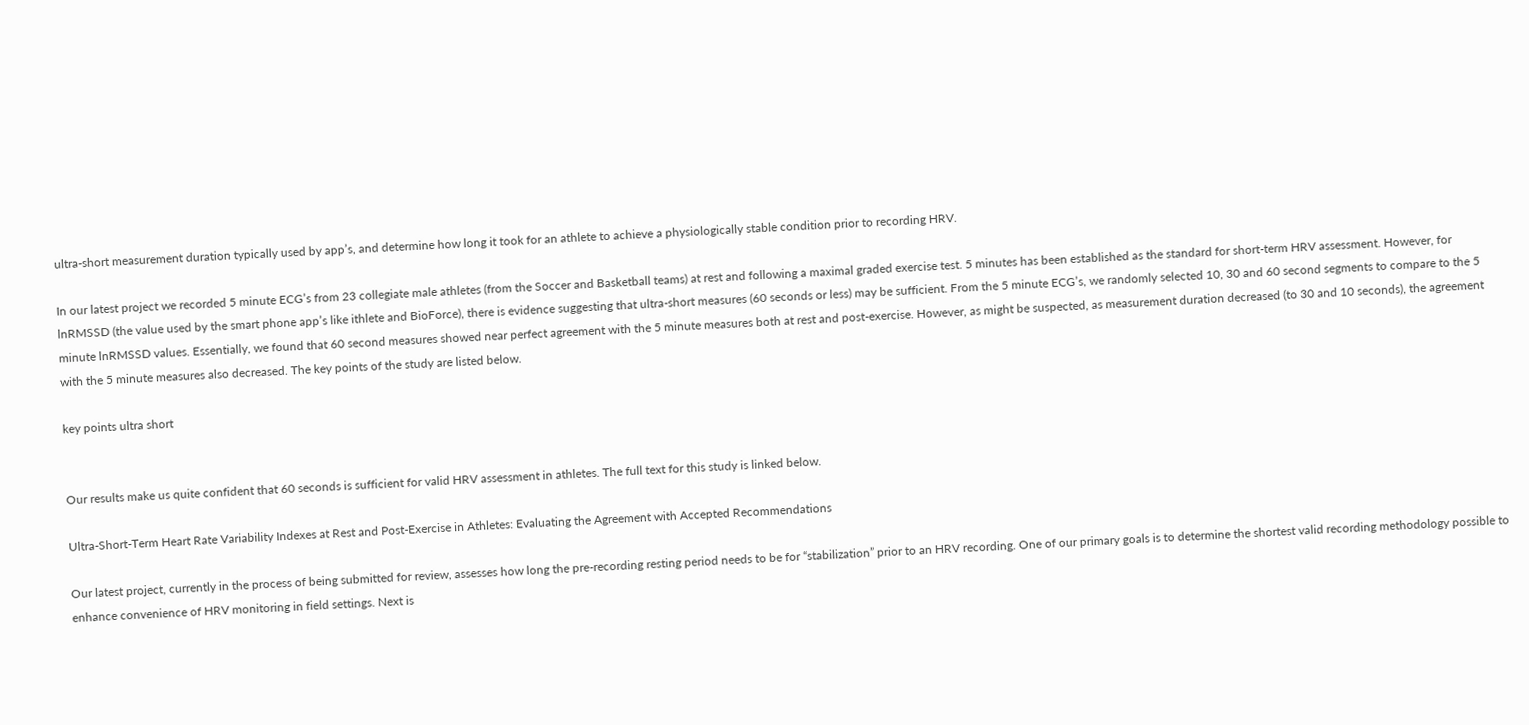ultra-short measurement duration typically used by app’s, and determine how long it took for an athlete to achieve a physiologically stable condition prior to recording HRV.

In our latest project we recorded 5 minute ECG’s from 23 collegiate male athletes (from the Soccer and Basketball teams) at rest and following a maximal graded exercise test. 5 minutes has been established as the standard for short-term HRV assessment. However, for lnRMSSD (the value used by the smart phone app’s like ithlete and BioForce), there is evidence suggesting that ultra-short measures (60 seconds or less) may be sufficient. From the 5 minute ECG’s, we randomly selected 10, 30 and 60 second segments to compare to the 5 minute lnRMSSD values. Essentially, we found that 60 second measures showed near perfect agreement with the 5 minute measures both at rest and post-exercise. However, as might be suspected, as measurement duration decreased (to 30 and 10 seconds), the agreement with the 5 minute measures also decreased. The key points of the study are listed below.

key points ultra short


Our results make us quite confident that 60 seconds is sufficient for valid HRV assessment in athletes. The full text for this study is linked below.

Ultra-Short-Term Heart Rate Variability Indexes at Rest and Post-Exercise in Athletes: Evaluating the Agreement with Accepted Recommendations

Our latest project, currently in the process of being submitted for review, assesses how long the pre-recording resting period needs to be for “stabilization” prior to an HRV recording. One of our primary goals is to determine the shortest valid recording methodology possible to enhance convenience of HRV monitoring in field settings. Next is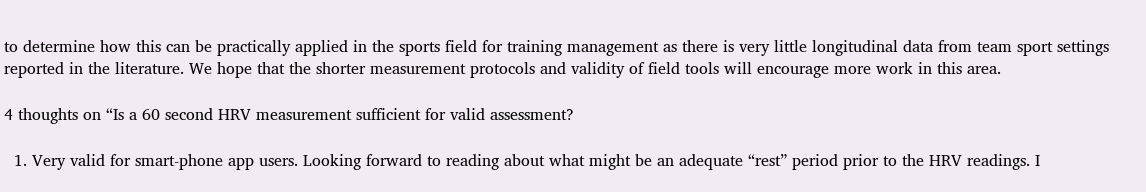to determine how this can be practically applied in the sports field for training management as there is very little longitudinal data from team sport settings reported in the literature. We hope that the shorter measurement protocols and validity of field tools will encourage more work in this area.

4 thoughts on “Is a 60 second HRV measurement sufficient for valid assessment?

  1. Very valid for smart-phone app users. Looking forward to reading about what might be an adequate “rest” period prior to the HRV readings. I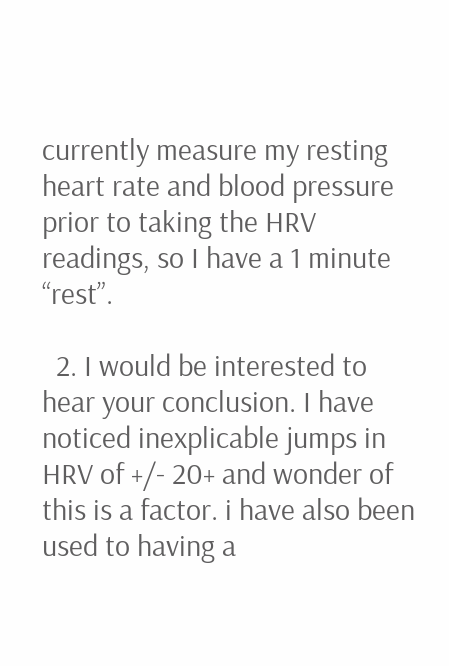currently measure my resting heart rate and blood pressure prior to taking the HRV readings, so I have a 1 minute “rest”.

  2. I would be interested to hear your conclusion. I have noticed inexplicable jumps in HRV of +/- 20+ and wonder of this is a factor. i have also been used to having a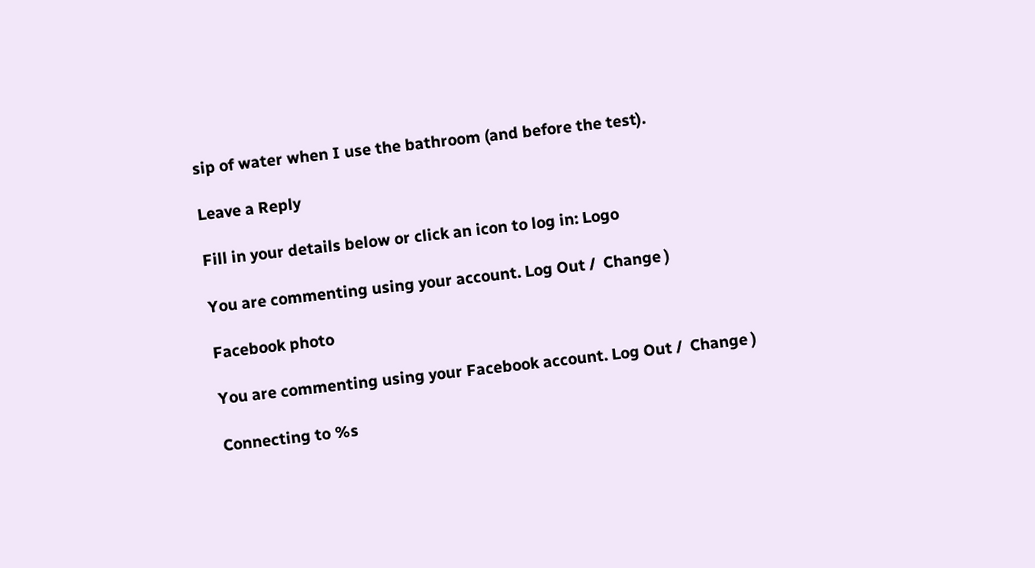sip of water when I use the bathroom (and before the test).

Leave a Reply

Fill in your details below or click an icon to log in: Logo

You are commenting using your account. Log Out /  Change )

Facebook photo

You are commenting using your Facebook account. Log Out /  Change )

Connecting to %s